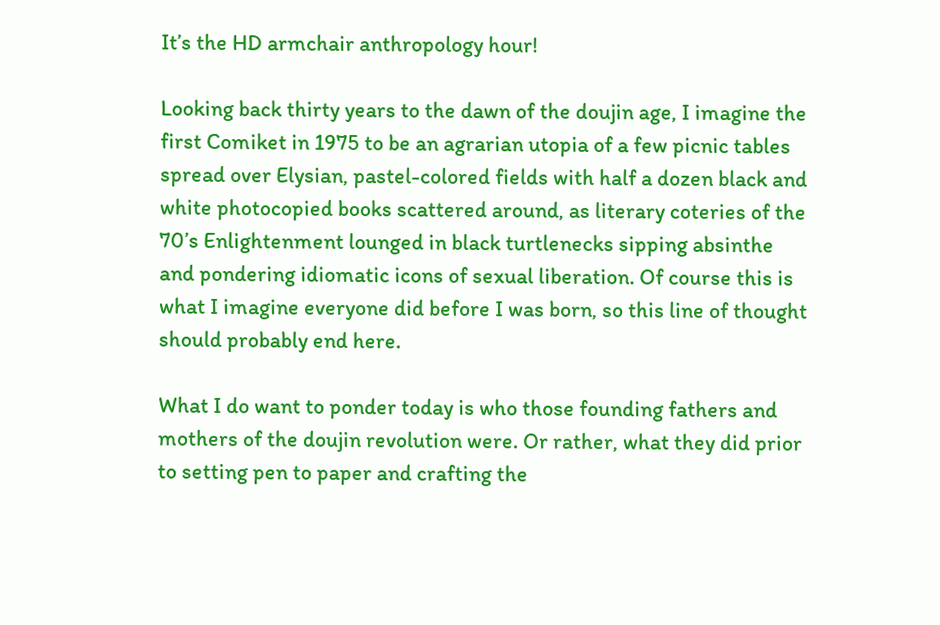It’s the HD armchair anthropology hour!

Looking back thirty years to the dawn of the doujin age, I imagine the first Comiket in 1975 to be an agrarian utopia of a few picnic tables spread over Elysian, pastel-colored fields with half a dozen black and white photocopied books scattered around, as literary coteries of the 70’s Enlightenment lounged in black turtlenecks sipping absinthe and pondering idiomatic icons of sexual liberation. Of course this is what I imagine everyone did before I was born, so this line of thought should probably end here.

What I do want to ponder today is who those founding fathers and mothers of the doujin revolution were. Or rather, what they did prior to setting pen to paper and crafting the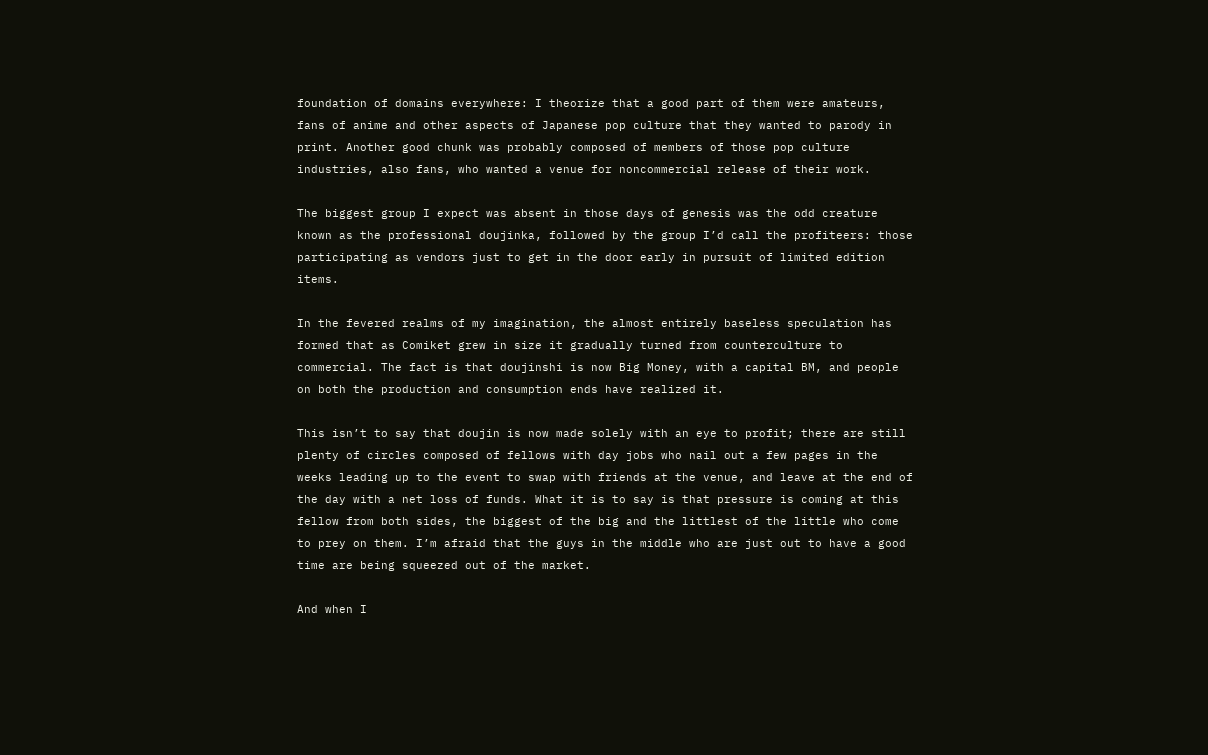foundation of domains everywhere: I theorize that a good part of them were amateurs, fans of anime and other aspects of Japanese pop culture that they wanted to parody in print. Another good chunk was probably composed of members of those pop culture industries, also fans, who wanted a venue for noncommercial release of their work.

The biggest group I expect was absent in those days of genesis was the odd creature known as the professional doujinka, followed by the group I’d call the profiteers: those participating as vendors just to get in the door early in pursuit of limited edition items.

In the fevered realms of my imagination, the almost entirely baseless speculation has formed that as Comiket grew in size it gradually turned from counterculture to commercial. The fact is that doujinshi is now Big Money, with a capital BM, and people on both the production and consumption ends have realized it.

This isn’t to say that doujin is now made solely with an eye to profit; there are still plenty of circles composed of fellows with day jobs who nail out a few pages in the weeks leading up to the event to swap with friends at the venue, and leave at the end of the day with a net loss of funds. What it is to say is that pressure is coming at this fellow from both sides, the biggest of the big and the littlest of the little who come to prey on them. I’m afraid that the guys in the middle who are just out to have a good time are being squeezed out of the market.

And when I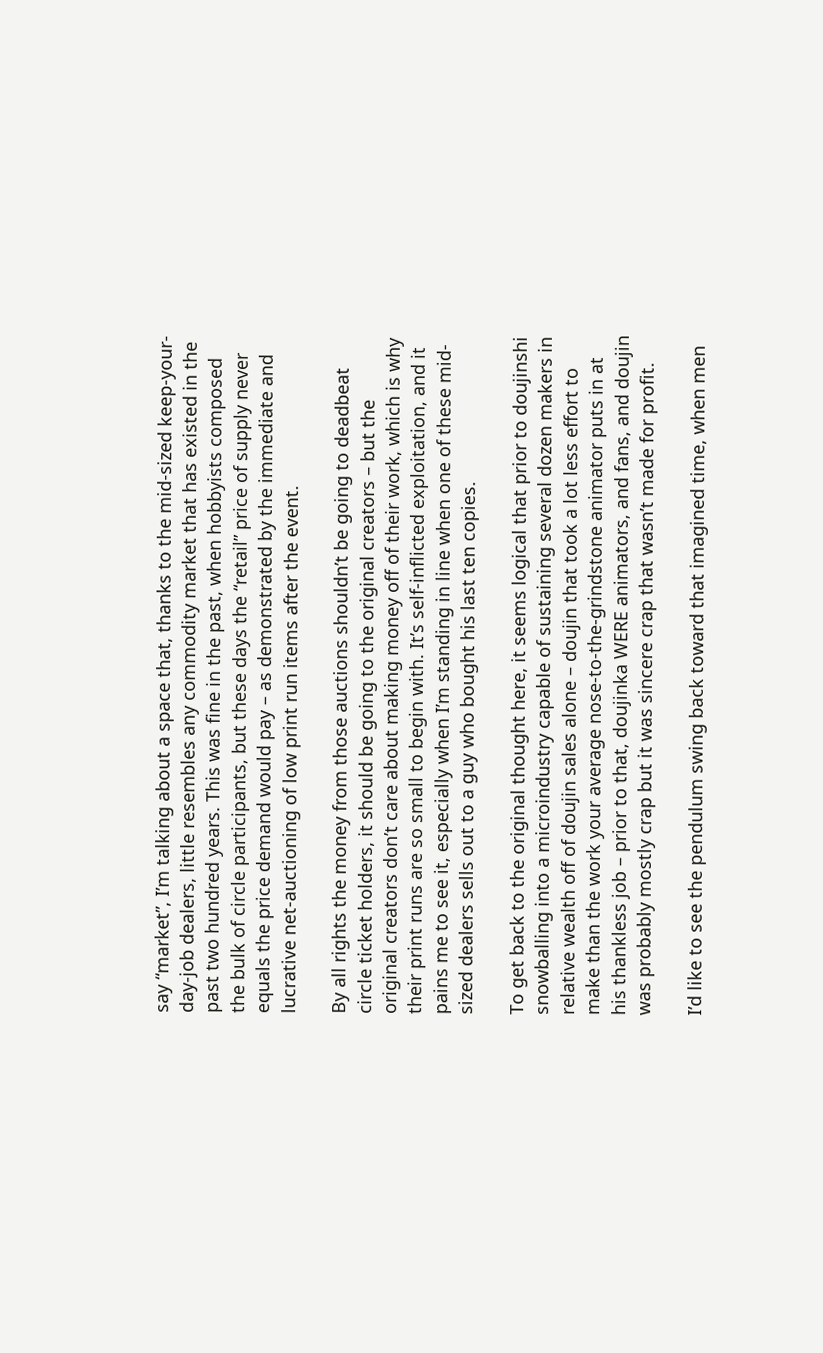say “market”, I’m talking about a space that, thanks to the mid-sized keep-your-day-job dealers, little resembles any commodity market that has existed in the past two hundred years. This was fine in the past, when hobbyists composed the bulk of circle participants, but these days the “retail” price of supply never equals the price demand would pay – as demonstrated by the immediate and lucrative net-auctioning of low print run items after the event.

By all rights the money from those auctions shouldn’t be going to deadbeat circle ticket holders, it should be going to the original creators – but the original creators don’t care about making money off of their work, which is why their print runs are so small to begin with. It’s self-inflicted exploitation, and it pains me to see it, especially when I’m standing in line when one of these mid-sized dealers sells out to a guy who bought his last ten copies.

To get back to the original thought here, it seems logical that prior to doujinshi snowballing into a microindustry capable of sustaining several dozen makers in relative wealth off of doujin sales alone – doujin that took a lot less effort to make than the work your average nose-to-the-grindstone animator puts in at his thankless job – prior to that, doujinka WERE animators, and fans, and doujin was probably mostly crap but it was sincere crap that wasn’t made for profit.

I’d like to see the pendulum swing back toward that imagined time, when men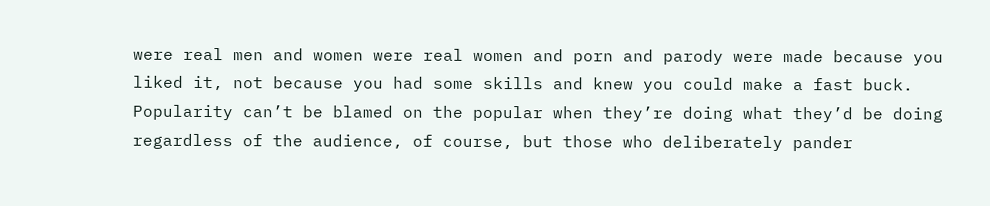were real men and women were real women and porn and parody were made because you liked it, not because you had some skills and knew you could make a fast buck. Popularity can’t be blamed on the popular when they’re doing what they’d be doing regardless of the audience, of course, but those who deliberately pander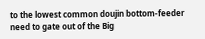to the lowest common doujin bottom-feeder need to gate out of the Big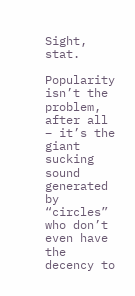Sight, stat.

Popularity isn’t the problem, after all – it’s the giant sucking sound generated by “circles” who don’t even have the decency to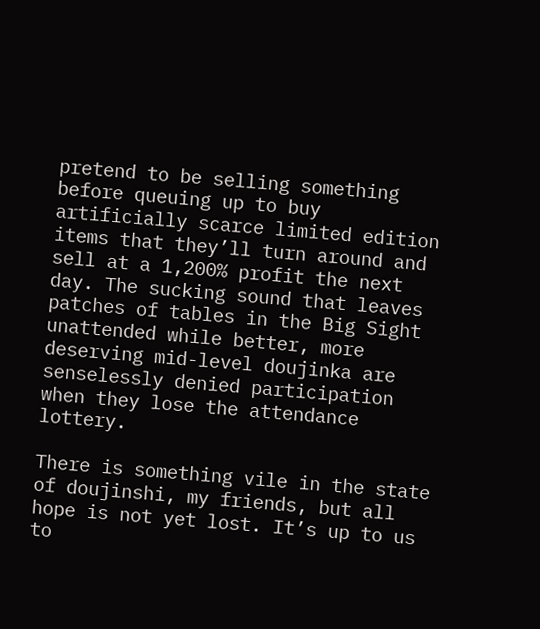pretend to be selling something before queuing up to buy artificially scarce limited edition items that they’ll turn around and sell at a 1,200% profit the next day. The sucking sound that leaves patches of tables in the Big Sight unattended while better, more deserving mid-level doujinka are senselessly denied participation when they lose the attendance lottery.

There is something vile in the state of doujinshi, my friends, but all hope is not yet lost. It’s up to us to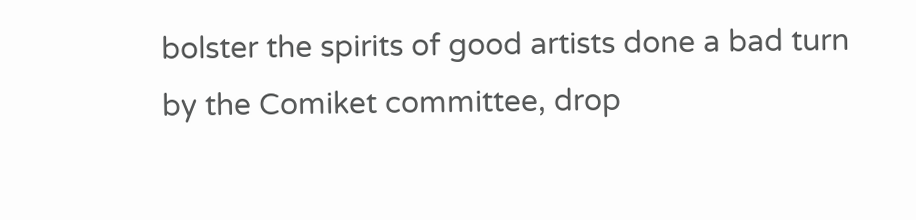bolster the spirits of good artists done a bad turn by the Comiket committee, drop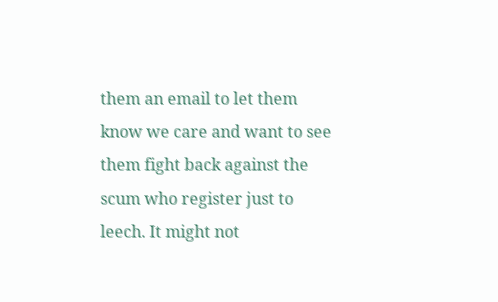them an email to let them know we care and want to see them fight back against the scum who register just to leech. It might not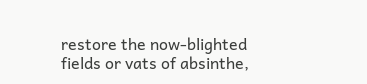restore the now-blighted fields or vats of absinthe,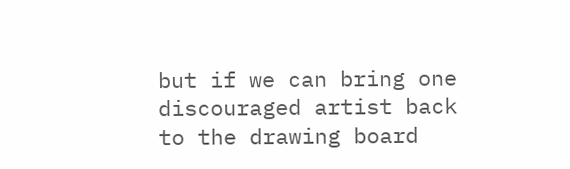but if we can bring one discouraged artist back to the drawing board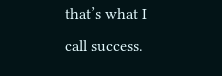that’s what I call success.